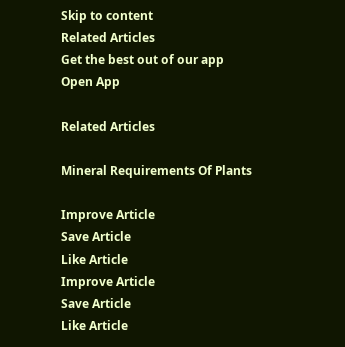Skip to content
Related Articles
Get the best out of our app
Open App

Related Articles

Mineral Requirements Of Plants

Improve Article
Save Article
Like Article
Improve Article
Save Article
Like Article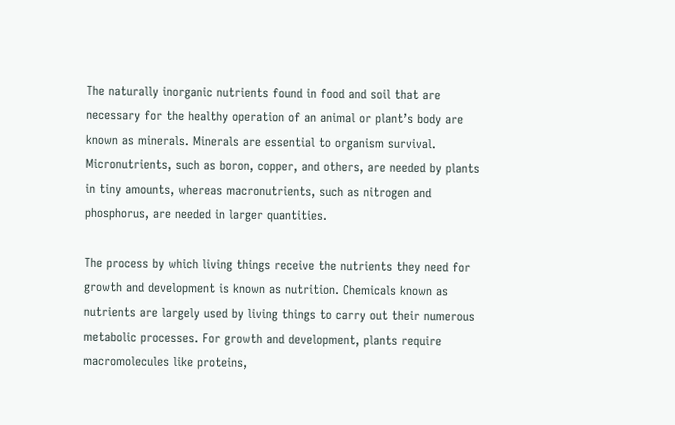The naturally inorganic nutrients found in food and soil that are necessary for the healthy operation of an animal or plant’s body are known as minerals. Minerals are essential to organism survival. Micronutrients, such as boron, copper, and others, are needed by plants in tiny amounts, whereas macronutrients, such as nitrogen and phosphorus, are needed in larger quantities.

The process by which living things receive the nutrients they need for growth and development is known as nutrition. Chemicals known as nutrients are largely used by living things to carry out their numerous metabolic processes. For growth and development, plants require macromolecules like proteins,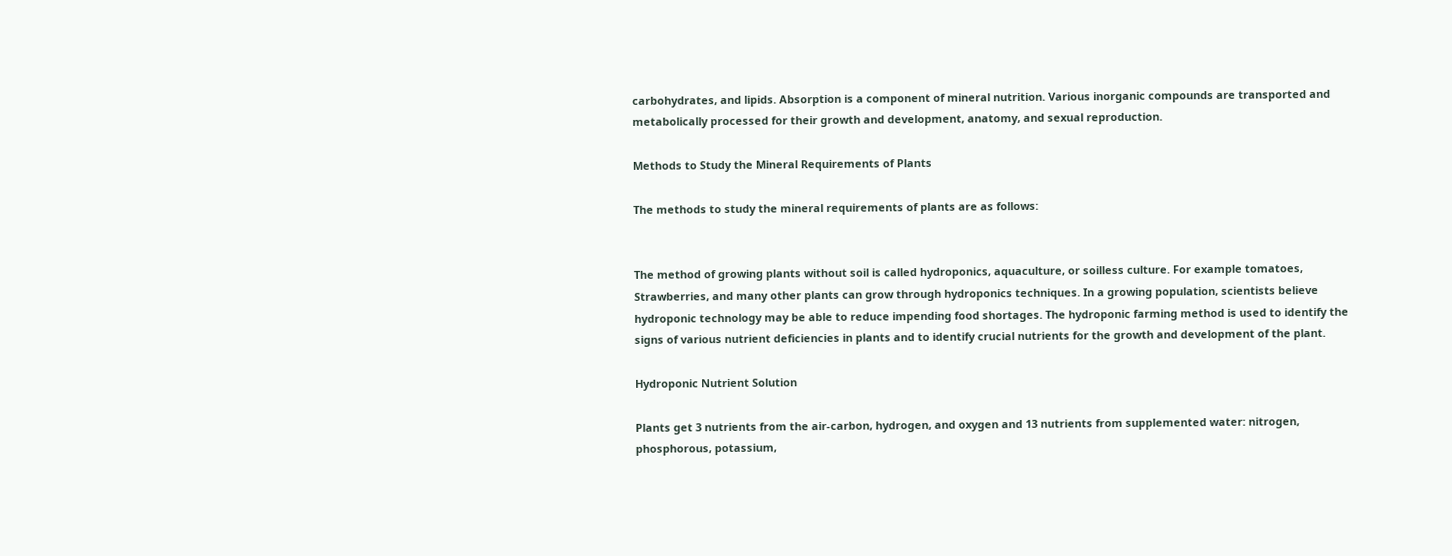carbohydrates, and lipids. Absorption is a component of mineral nutrition. Various inorganic compounds are transported and metabolically processed for their growth and development, anatomy, and sexual reproduction.

Methods to Study the Mineral Requirements of Plants

The methods to study the mineral requirements of plants are as follows:


The method of growing plants without soil is called hydroponics, aquaculture, or soilless culture. For example tomatoes, Strawberries, and many other plants can grow through hydroponics techniques. In a growing population, scientists believe hydroponic technology may be able to reduce impending food shortages. The hydroponic farming method is used to identify the signs of various nutrient deficiencies in plants and to identify crucial nutrients for the growth and development of the plant.

Hydroponic Nutrient Solution

Plants get 3 nutrients from the air-carbon, hydrogen, and oxygen and 13 nutrients from supplemented water: nitrogen, phosphorous, potassium,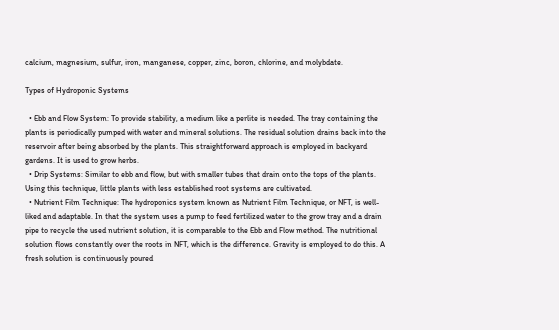calcium, magnesium, sulfur, iron, manganese, copper, zinc, boron, chlorine, and molybdate.

Types of Hydroponic Systems

  • Ebb and Flow System: To provide stability, a medium like a perlite is needed. The tray containing the plants is periodically pumped with water and mineral solutions. The residual solution drains back into the reservoir after being absorbed by the plants. This straightforward approach is employed in backyard gardens. It is used to grow herbs.
  • Drip Systems: Similar to ebb and flow, but with smaller tubes that drain onto the tops of the plants. Using this technique, little plants with less established root systems are cultivated.
  • Nutrient Film Technique: The hydroponics system known as Nutrient Film Technique, or NFT, is well-liked and adaptable. In that the system uses a pump to feed fertilized water to the grow tray and a drain pipe to recycle the used nutrient solution, it is comparable to the Ebb and Flow method. The nutritional solution flows constantly over the roots in NFT, which is the difference. Gravity is employed to do this. A fresh solution is continuously poured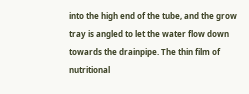into the high end of the tube, and the grow tray is angled to let the water flow down towards the drainpipe. The thin film of nutritional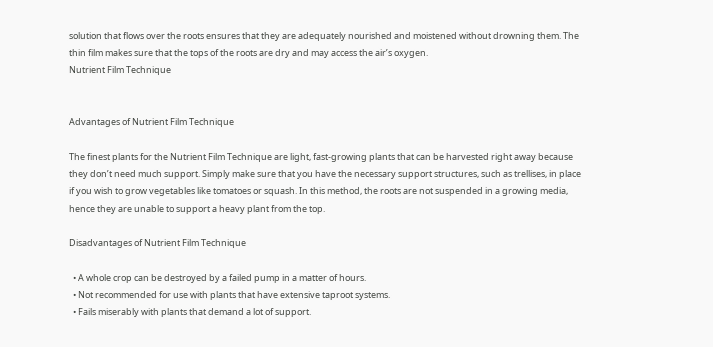solution that flows over the roots ensures that they are adequately nourished and moistened without drowning them. The thin film makes sure that the tops of the roots are dry and may access the air’s oxygen.
Nutrient Film Technique


Advantages of Nutrient Film Technique

The finest plants for the Nutrient Film Technique are light, fast-growing plants that can be harvested right away because they don’t need much support. Simply make sure that you have the necessary support structures, such as trellises, in place if you wish to grow vegetables like tomatoes or squash. In this method, the roots are not suspended in a growing media, hence they are unable to support a heavy plant from the top.

Disadvantages of Nutrient Film Technique

  • A whole crop can be destroyed by a failed pump in a matter of hours.
  • Not recommended for use with plants that have extensive taproot systems.
  • Fails miserably with plants that demand a lot of support.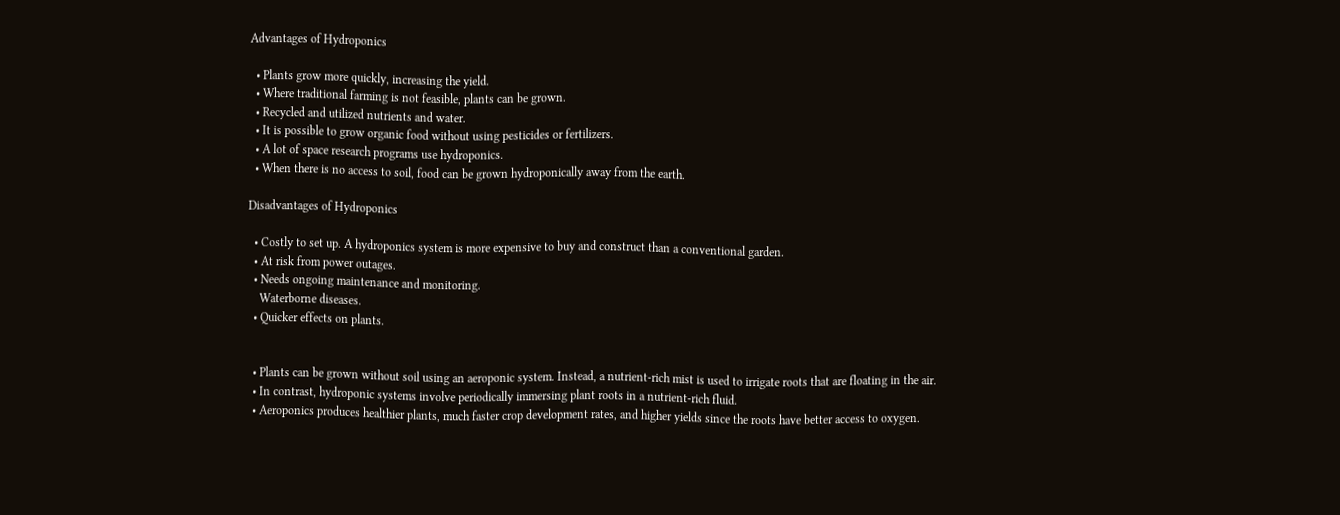Advantages of Hydroponics

  • Plants grow more quickly, increasing the yield.
  • Where traditional farming is not feasible, plants can be grown.
  • Recycled and utilized nutrients and water.
  • It is possible to grow organic food without using pesticides or fertilizers.
  • A lot of space research programs use hydroponics.
  • When there is no access to soil, food can be grown hydroponically away from the earth.

Disadvantages of Hydroponics

  • Costly to set up. A hydroponics system is more expensive to buy and construct than a conventional garden.
  • At risk from power outages.
  • Needs ongoing maintenance and monitoring.
    Waterborne diseases.
  • Quicker effects on plants.


  • Plants can be grown without soil using an aeroponic system. Instead, a nutrient-rich mist is used to irrigate roots that are floating in the air.
  • In contrast, hydroponic systems involve periodically immersing plant roots in a nutrient-rich fluid.
  • Aeroponics produces healthier plants, much faster crop development rates, and higher yields since the roots have better access to oxygen.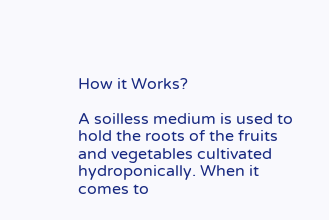How it Works?

A soilless medium is used to hold the roots of the fruits and vegetables cultivated hydroponically. When it comes to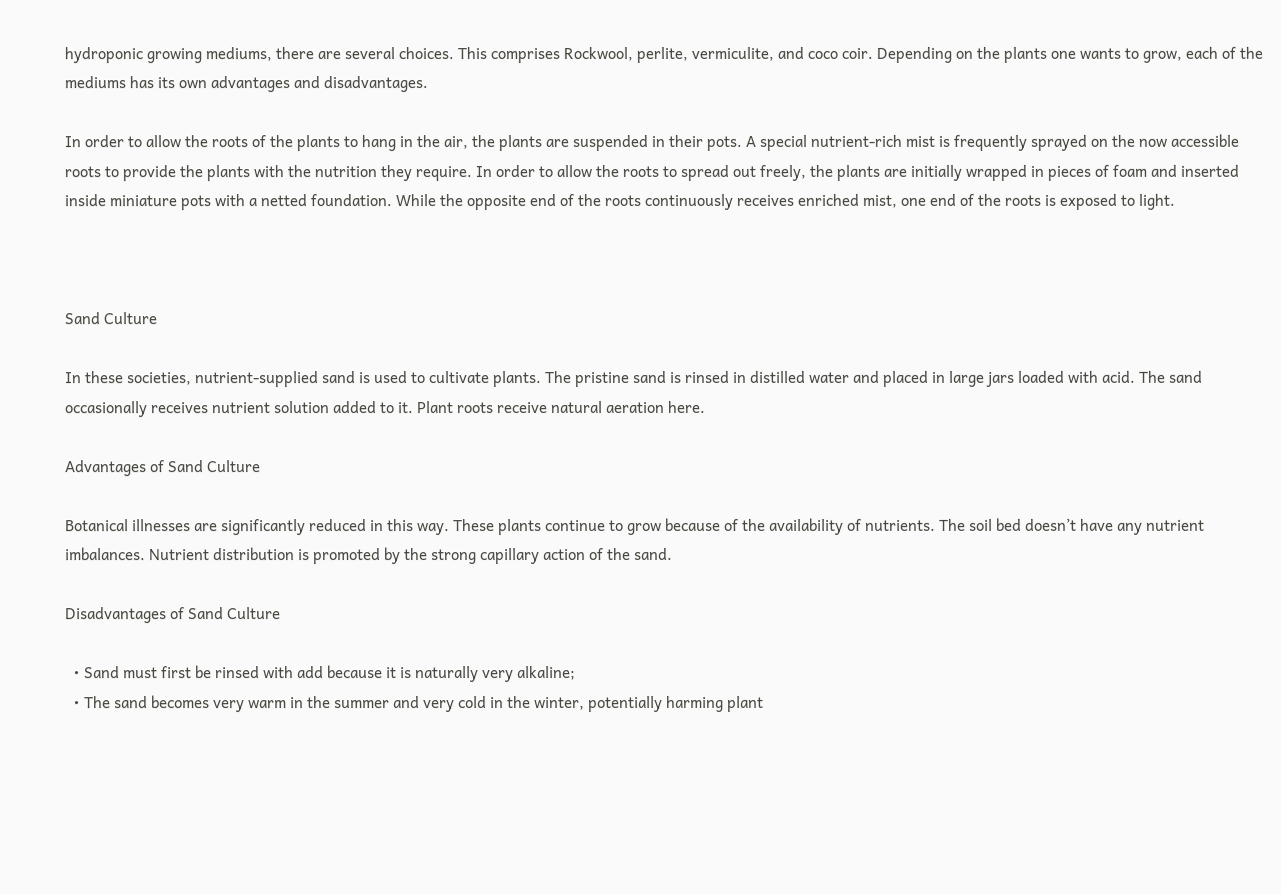hydroponic growing mediums, there are several choices. This comprises Rockwool, perlite, vermiculite, and coco coir. Depending on the plants one wants to grow, each of the mediums has its own advantages and disadvantages.

In order to allow the roots of the plants to hang in the air, the plants are suspended in their pots. A special nutrient-rich mist is frequently sprayed on the now accessible roots to provide the plants with the nutrition they require. In order to allow the roots to spread out freely, the plants are initially wrapped in pieces of foam and inserted inside miniature pots with a netted foundation. While the opposite end of the roots continuously receives enriched mist, one end of the roots is exposed to light.



Sand Culture

In these societies, nutrient-supplied sand is used to cultivate plants. The pristine sand is rinsed in distilled water and placed in large jars loaded with acid. The sand occasionally receives nutrient solution added to it. Plant roots receive natural aeration here.

Advantages of Sand Culture

Botanical illnesses are significantly reduced in this way. These plants continue to grow because of the availability of nutrients. The soil bed doesn’t have any nutrient imbalances. Nutrient distribution is promoted by the strong capillary action of the sand.

Disadvantages of Sand Culture

  • Sand must first be rinsed with add because it is naturally very alkaline;
  • The sand becomes very warm in the summer and very cold in the winter, potentially harming plant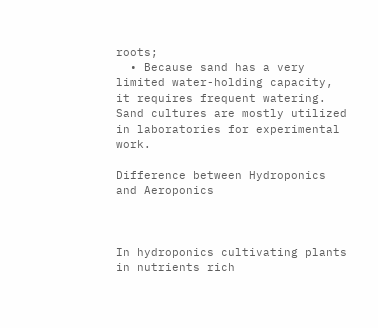roots;
  • Because sand has a very limited water-holding capacity, it requires frequent watering. Sand cultures are mostly utilized in laboratories for experimental work.

Difference between Hydroponics and Aeroponics



In hydroponics cultivating plants in nutrients rich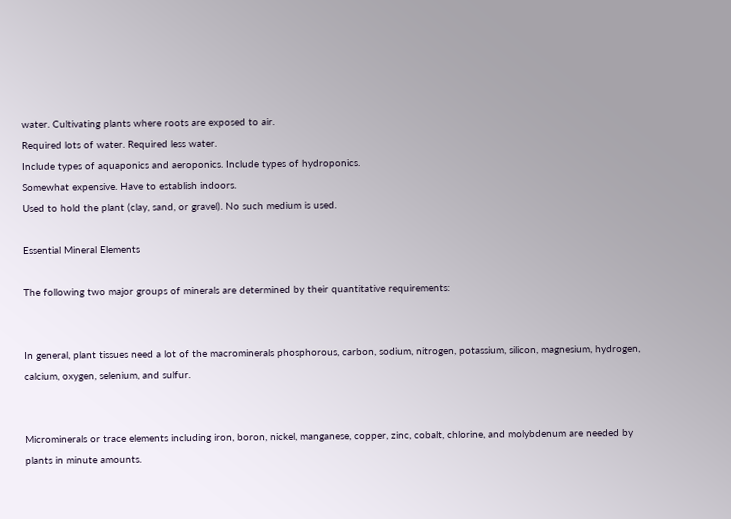water. Cultivating plants where roots are exposed to air.
Required lots of water. Required less water.
Include types of aquaponics and aeroponics. Include types of hydroponics.
Somewhat expensive. Have to establish indoors.
Used to hold the plant (clay, sand, or gravel). No such medium is used.

Essential Mineral Elements

The following two major groups of minerals are determined by their quantitative requirements:


In general, plant tissues need a lot of the macrominerals phosphorous, carbon, sodium, nitrogen, potassium, silicon, magnesium, hydrogen, calcium, oxygen, selenium, and sulfur.


Microminerals or trace elements including iron, boron, nickel, manganese, copper, zinc, cobalt, chlorine, and molybdenum are needed by plants in minute amounts.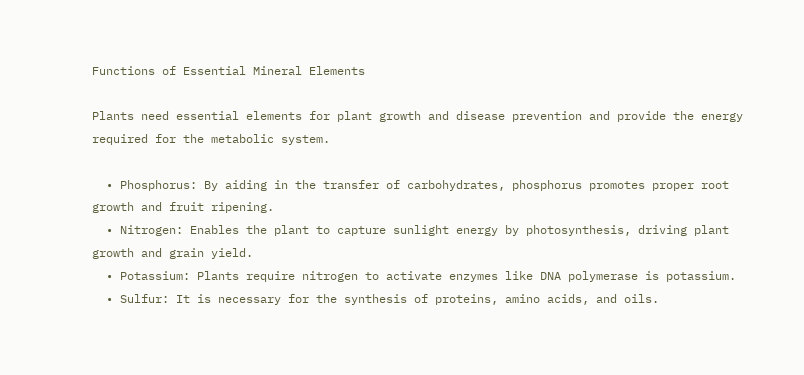Functions of Essential Mineral Elements

Plants need essential elements for plant growth and disease prevention and provide the energy required for the metabolic system.

  • Phosphorus: By aiding in the transfer of carbohydrates, phosphorus promotes proper root growth and fruit ripening.
  • Nitrogen: Enables the plant to capture sunlight energy by photosynthesis, driving plant growth and grain yield.
  • Potassium: Plants require nitrogen to activate enzymes like DNA polymerase is potassium.
  • Sulfur: It is necessary for the synthesis of proteins, amino acids, and oils.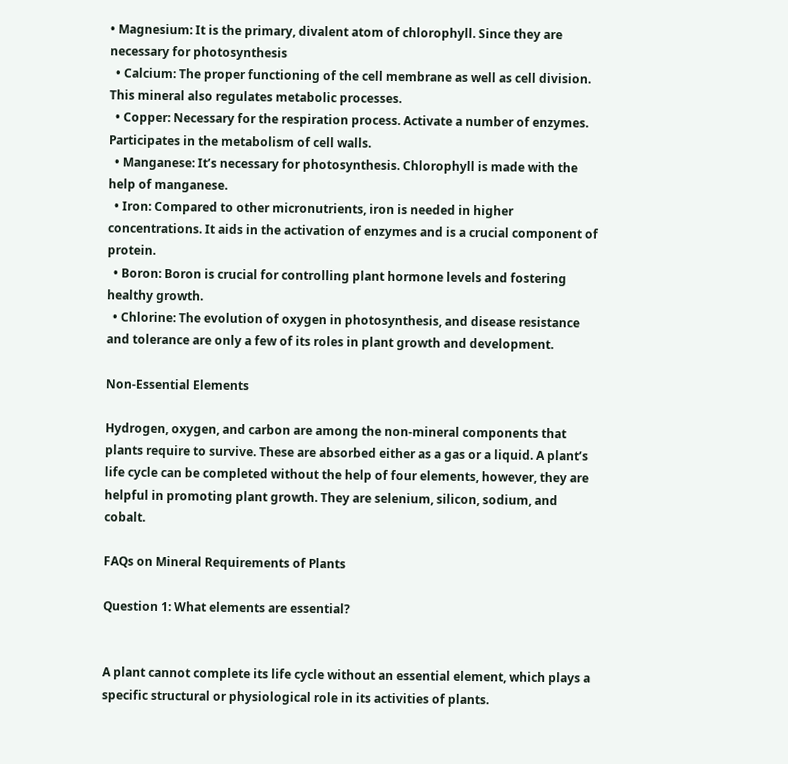• Magnesium: It is the primary, divalent atom of chlorophyll. Since they are necessary for photosynthesis
  • Calcium: The proper functioning of the cell membrane as well as cell division. This mineral also regulates metabolic processes.
  • Copper: Necessary for the respiration process. Activate a number of enzymes. Participates in the metabolism of cell walls.
  • Manganese: It’s necessary for photosynthesis. Chlorophyll is made with the help of manganese.
  • Iron: Compared to other micronutrients, iron is needed in higher concentrations. It aids in the activation of enzymes and is a crucial component of protein.
  • Boron: Boron is crucial for controlling plant hormone levels and fostering healthy growth.
  • Chlorine: The evolution of oxygen in photosynthesis, and disease resistance and tolerance are only a few of its roles in plant growth and development.

Non-Essential Elements

Hydrogen, oxygen, and carbon are among the non-mineral components that plants require to survive. These are absorbed either as a gas or a liquid. A plant’s life cycle can be completed without the help of four elements, however, they are helpful in promoting plant growth. They are selenium, silicon, sodium, and cobalt.

FAQs on Mineral Requirements of Plants

Question 1: What elements are essential?


A plant cannot complete its life cycle without an essential element, which plays a specific structural or physiological role in its activities of plants.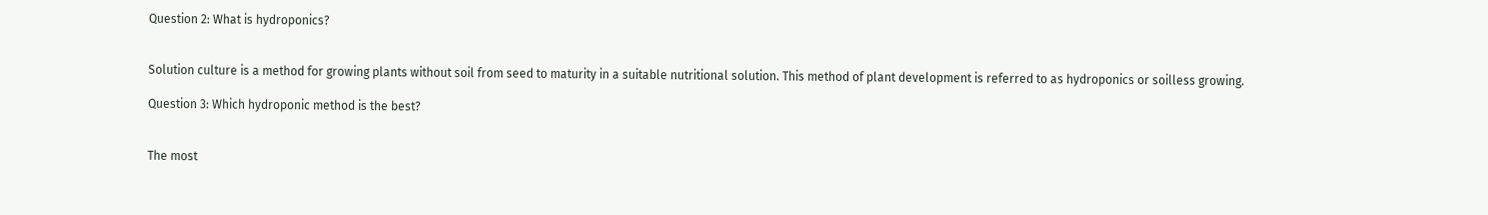Question 2: What is hydroponics?


Solution culture is a method for growing plants without soil from seed to maturity in a suitable nutritional solution. This method of plant development is referred to as hydroponics or soilless growing.

Question 3: Which hydroponic method is the best?


The most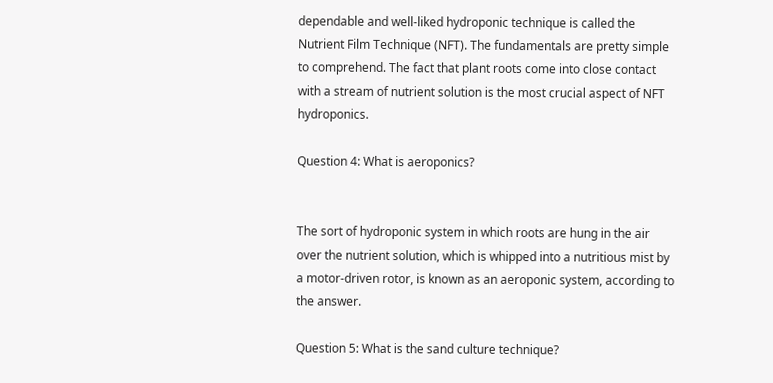dependable and well-liked hydroponic technique is called the Nutrient Film Technique (NFT). The fundamentals are pretty simple to comprehend. The fact that plant roots come into close contact with a stream of nutrient solution is the most crucial aspect of NFT hydroponics.

Question 4: What is aeroponics?


The sort of hydroponic system in which roots are hung in the air over the nutrient solution, which is whipped into a nutritious mist by a motor-driven rotor, is known as an aeroponic system, according to the answer.

Question 5: What is the sand culture technique?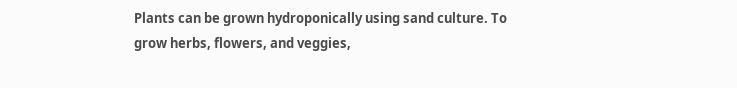Plants can be grown hydroponically using sand culture. To grow herbs, flowers, and veggies,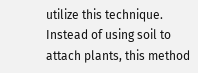utilize this technique. Instead of using soil to attach plants, this method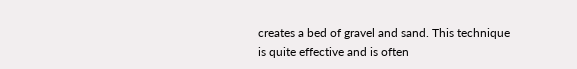creates a bed of gravel and sand. This technique is quite effective and is often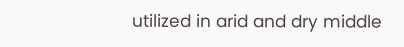utilized in arid and dry middle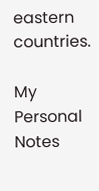eastern countries.

My Personal Notes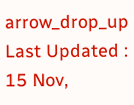arrow_drop_up
Last Updated : 15 Nov,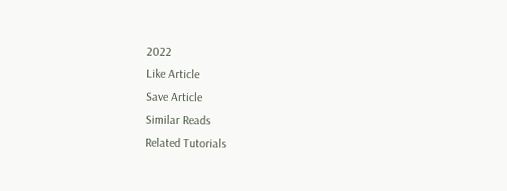2022
Like Article
Save Article
Similar Reads
Related Tutorials